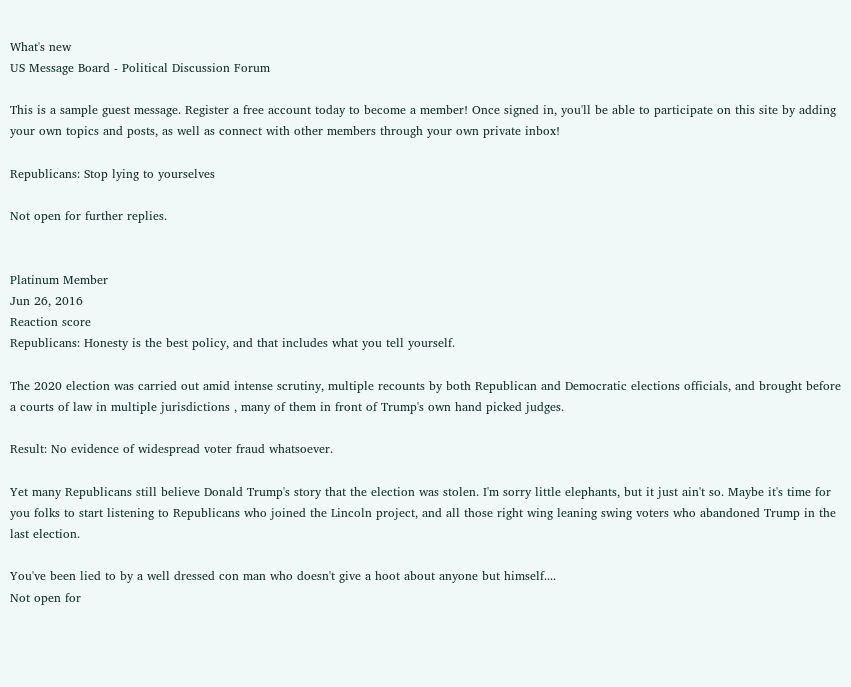What's new
US Message Board - Political Discussion Forum

This is a sample guest message. Register a free account today to become a member! Once signed in, you'll be able to participate on this site by adding your own topics and posts, as well as connect with other members through your own private inbox!

Republicans: Stop lying to yourselves

Not open for further replies.


Platinum Member
Jun 26, 2016
Reaction score
Republicans: Honesty is the best policy, and that includes what you tell yourself.

The 2020 election was carried out amid intense scrutiny, multiple recounts by both Republican and Democratic elections officials, and brought before a courts of law in multiple jurisdictions , many of them in front of Trump's own hand picked judges.

Result: No evidence of widespread voter fraud whatsoever.

Yet many Republicans still believe Donald Trump's story that the election was stolen. I'm sorry little elephants, but it just ain't so. Maybe it's time for you folks to start listening to Republicans who joined the Lincoln project, and all those right wing leaning swing voters who abandoned Trump in the last election.

You've been lied to by a well dressed con man who doesn't give a hoot about anyone but himself....
Not open for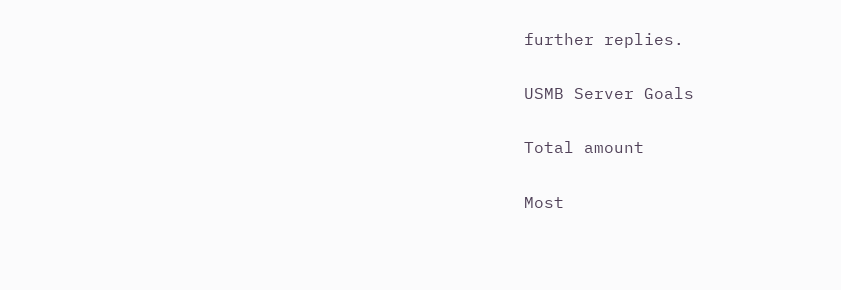further replies.

USMB Server Goals

Total amount

Most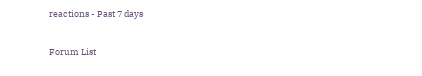reactions - Past 7 days

Forum List